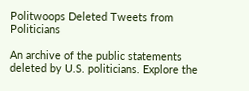Politwoops Deleted Tweets from Politicians

An archive of the public statements deleted by U.S. politicians. Explore the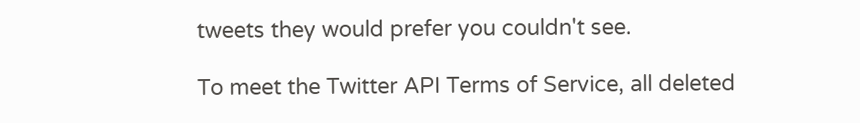tweets they would prefer you couldn't see.

To meet the Twitter API Terms of Service, all deleted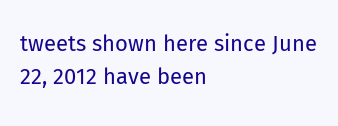tweets shown here since June 22, 2012 have been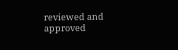reviewed and approved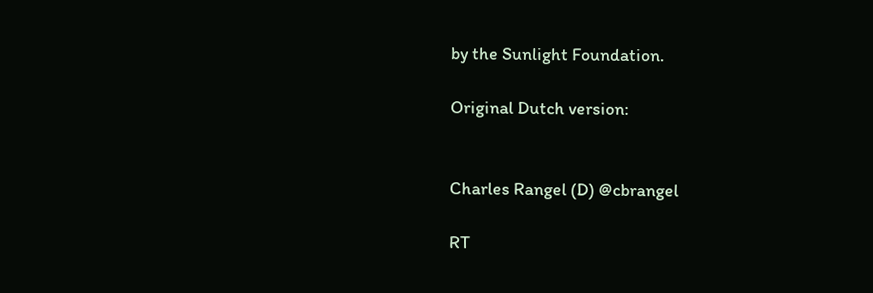by the Sunlight Foundation.

Original Dutch version:


Charles Rangel (D) @cbrangel

RT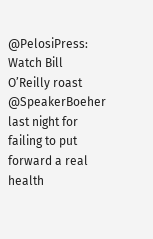@PelosiPress: Watch Bill O’Reilly roast @SpeakerBoeher last night for failing to put forward a real health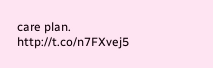care plan. http://t.co/n7FXvej5